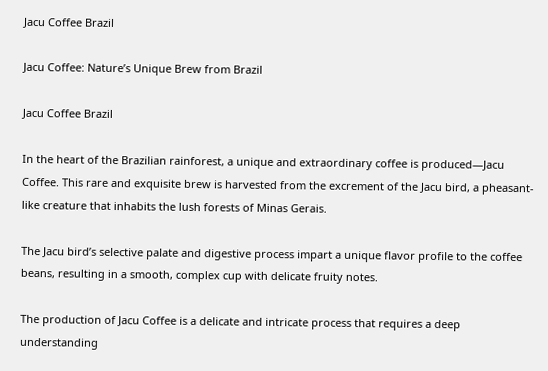Jacu Coffee Brazil

Jacu Coffee: Nature’s Unique Brew from Brazil

Jacu Coffee Brazil

In the heart of the Brazilian rainforest, a unique and extraordinary coffee is produced—Jacu Coffee. This rare and exquisite brew is harvested from the excrement of the Jacu bird, a pheasant-like creature that inhabits the lush forests of Minas Gerais.

The Jacu bird’s selective palate and digestive process impart a unique flavor profile to the coffee beans, resulting in a smooth, complex cup with delicate fruity notes.

The production of Jacu Coffee is a delicate and intricate process that requires a deep understanding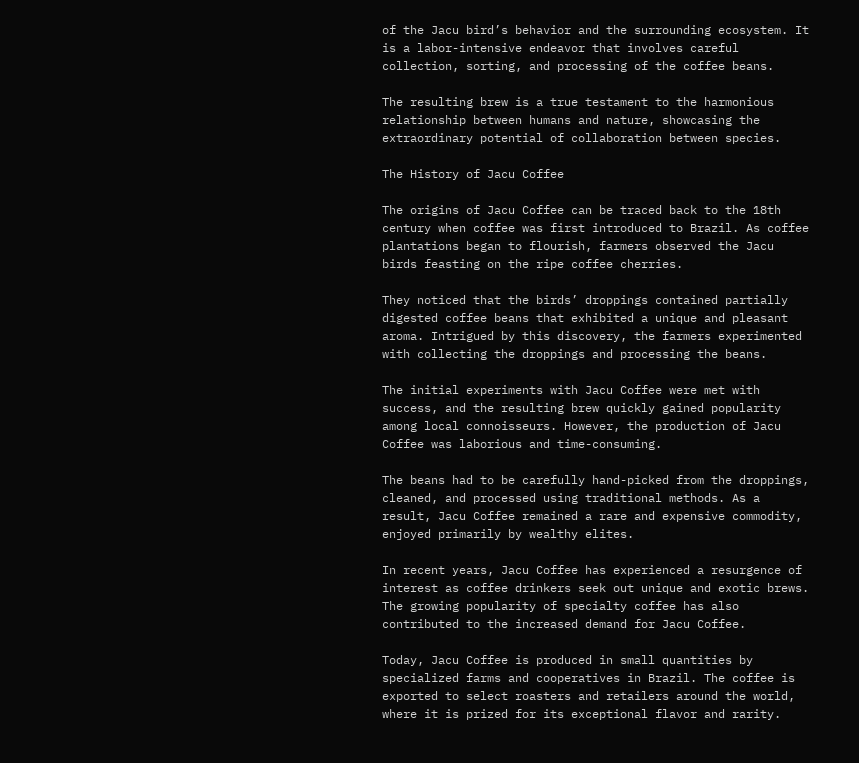of the Jacu bird’s behavior and the surrounding ecosystem. It is a labor-intensive endeavor that involves careful collection, sorting, and processing of the coffee beans.

The resulting brew is a true testament to the harmonious relationship between humans and nature, showcasing the extraordinary potential of collaboration between species.

The History of Jacu Coffee

The origins of Jacu Coffee can be traced back to the 18th century when coffee was first introduced to Brazil. As coffee plantations began to flourish, farmers observed the Jacu birds feasting on the ripe coffee cherries.

They noticed that the birds’ droppings contained partially digested coffee beans that exhibited a unique and pleasant aroma. Intrigued by this discovery, the farmers experimented with collecting the droppings and processing the beans.

The initial experiments with Jacu Coffee were met with success, and the resulting brew quickly gained popularity among local connoisseurs. However, the production of Jacu Coffee was laborious and time-consuming.

The beans had to be carefully hand-picked from the droppings, cleaned, and processed using traditional methods. As a result, Jacu Coffee remained a rare and expensive commodity, enjoyed primarily by wealthy elites.

In recent years, Jacu Coffee has experienced a resurgence of interest as coffee drinkers seek out unique and exotic brews. The growing popularity of specialty coffee has also contributed to the increased demand for Jacu Coffee.

Today, Jacu Coffee is produced in small quantities by specialized farms and cooperatives in Brazil. The coffee is exported to select roasters and retailers around the world, where it is prized for its exceptional flavor and rarity.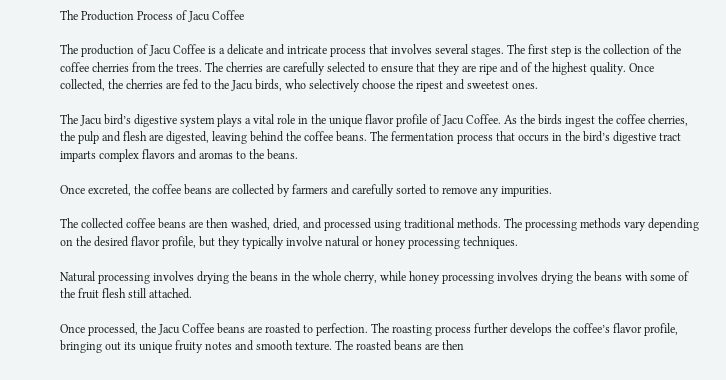The Production Process of Jacu Coffee

The production of Jacu Coffee is a delicate and intricate process that involves several stages. The first step is the collection of the coffee cherries from the trees. The cherries are carefully selected to ensure that they are ripe and of the highest quality. Once collected, the cherries are fed to the Jacu birds, who selectively choose the ripest and sweetest ones.

The Jacu bird’s digestive system plays a vital role in the unique flavor profile of Jacu Coffee. As the birds ingest the coffee cherries, the pulp and flesh are digested, leaving behind the coffee beans. The fermentation process that occurs in the bird’s digestive tract imparts complex flavors and aromas to the beans.

Once excreted, the coffee beans are collected by farmers and carefully sorted to remove any impurities.

The collected coffee beans are then washed, dried, and processed using traditional methods. The processing methods vary depending on the desired flavor profile, but they typically involve natural or honey processing techniques.

Natural processing involves drying the beans in the whole cherry, while honey processing involves drying the beans with some of the fruit flesh still attached.

Once processed, the Jacu Coffee beans are roasted to perfection. The roasting process further develops the coffee’s flavor profile, bringing out its unique fruity notes and smooth texture. The roasted beans are then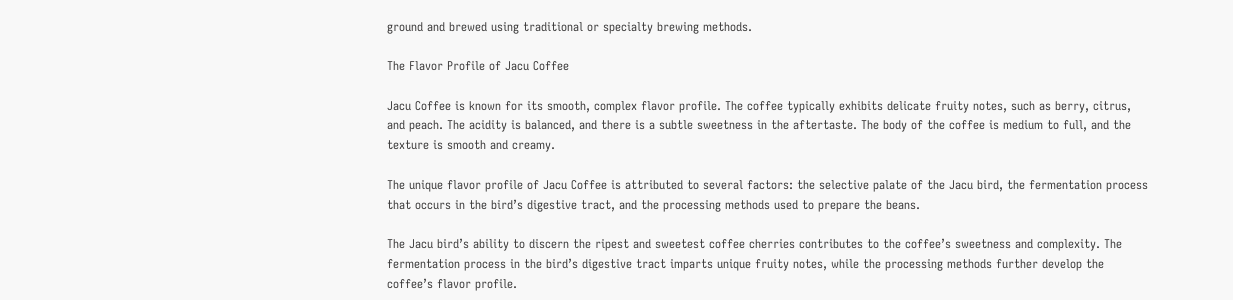ground and brewed using traditional or specialty brewing methods.

The Flavor Profile of Jacu Coffee

Jacu Coffee is known for its smooth, complex flavor profile. The coffee typically exhibits delicate fruity notes, such as berry, citrus, and peach. The acidity is balanced, and there is a subtle sweetness in the aftertaste. The body of the coffee is medium to full, and the texture is smooth and creamy.

The unique flavor profile of Jacu Coffee is attributed to several factors: the selective palate of the Jacu bird, the fermentation process that occurs in the bird’s digestive tract, and the processing methods used to prepare the beans.

The Jacu bird’s ability to discern the ripest and sweetest coffee cherries contributes to the coffee’s sweetness and complexity. The fermentation process in the bird’s digestive tract imparts unique fruity notes, while the processing methods further develop the coffee’s flavor profile.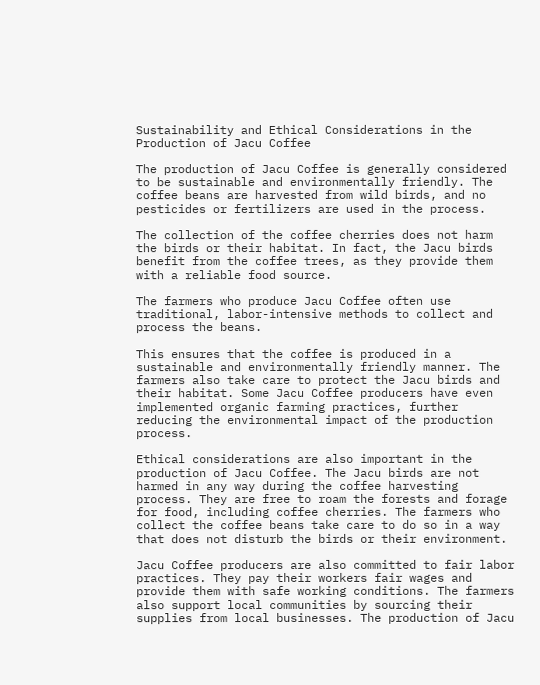Sustainability and Ethical Considerations in the Production of Jacu Coffee

The production of Jacu Coffee is generally considered to be sustainable and environmentally friendly. The coffee beans are harvested from wild birds, and no pesticides or fertilizers are used in the process.

The collection of the coffee cherries does not harm the birds or their habitat. In fact, the Jacu birds benefit from the coffee trees, as they provide them with a reliable food source.

The farmers who produce Jacu Coffee often use traditional, labor-intensive methods to collect and process the beans.

This ensures that the coffee is produced in a sustainable and environmentally friendly manner. The farmers also take care to protect the Jacu birds and their habitat. Some Jacu Coffee producers have even implemented organic farming practices, further reducing the environmental impact of the production process.

Ethical considerations are also important in the production of Jacu Coffee. The Jacu birds are not harmed in any way during the coffee harvesting process. They are free to roam the forests and forage for food, including coffee cherries. The farmers who collect the coffee beans take care to do so in a way that does not disturb the birds or their environment.

Jacu Coffee producers are also committed to fair labor practices. They pay their workers fair wages and provide them with safe working conditions. The farmers also support local communities by sourcing their supplies from local businesses. The production of Jacu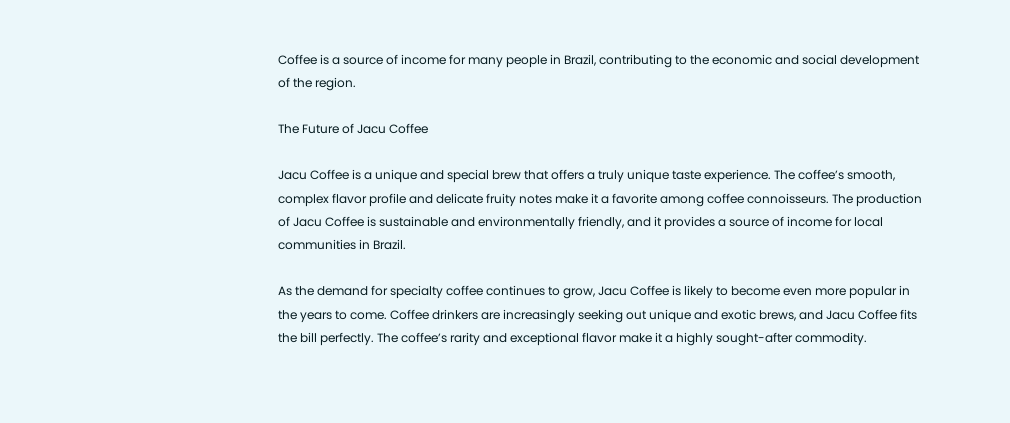Coffee is a source of income for many people in Brazil, contributing to the economic and social development of the region.

The Future of Jacu Coffee

Jacu Coffee is a unique and special brew that offers a truly unique taste experience. The coffee’s smooth, complex flavor profile and delicate fruity notes make it a favorite among coffee connoisseurs. The production of Jacu Coffee is sustainable and environmentally friendly, and it provides a source of income for local communities in Brazil.

As the demand for specialty coffee continues to grow, Jacu Coffee is likely to become even more popular in the years to come. Coffee drinkers are increasingly seeking out unique and exotic brews, and Jacu Coffee fits the bill perfectly. The coffee’s rarity and exceptional flavor make it a highly sought-after commodity.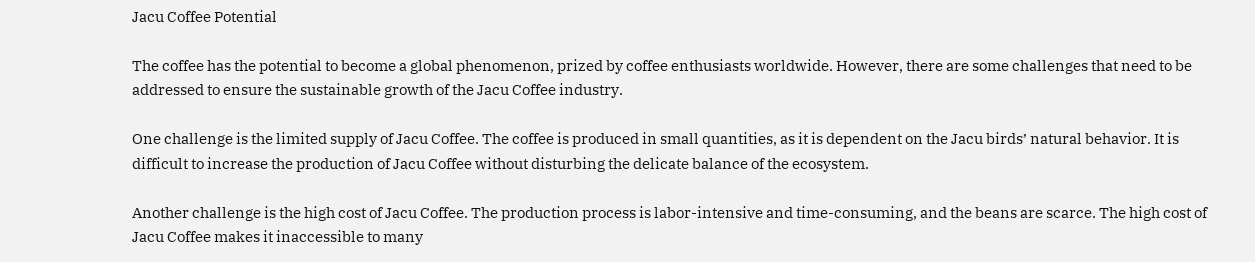Jacu Coffee Potential

The coffee has the potential to become a global phenomenon, prized by coffee enthusiasts worldwide. However, there are some challenges that need to be addressed to ensure the sustainable growth of the Jacu Coffee industry.

One challenge is the limited supply of Jacu Coffee. The coffee is produced in small quantities, as it is dependent on the Jacu birds’ natural behavior. It is difficult to increase the production of Jacu Coffee without disturbing the delicate balance of the ecosystem.

Another challenge is the high cost of Jacu Coffee. The production process is labor-intensive and time-consuming, and the beans are scarce. The high cost of Jacu Coffee makes it inaccessible to many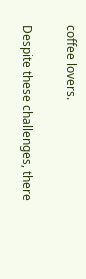coffee lovers.

Despite these challenges, there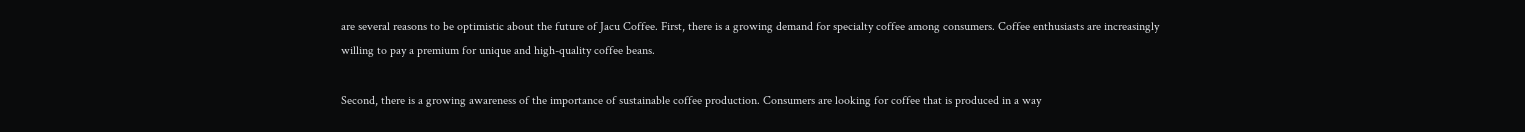are several reasons to be optimistic about the future of Jacu Coffee. First, there is a growing demand for specialty coffee among consumers. Coffee enthusiasts are increasingly willing to pay a premium for unique and high-quality coffee beans.

Second, there is a growing awareness of the importance of sustainable coffee production. Consumers are looking for coffee that is produced in a way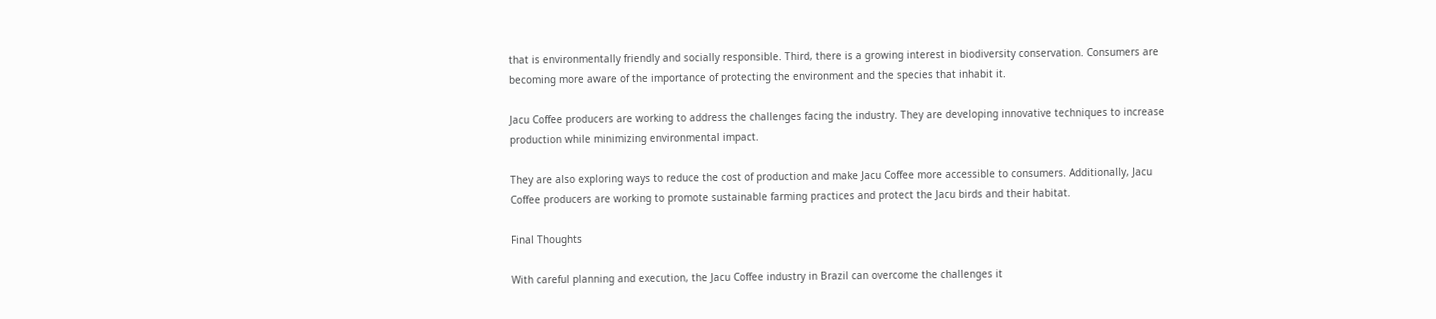that is environmentally friendly and socially responsible. Third, there is a growing interest in biodiversity conservation. Consumers are becoming more aware of the importance of protecting the environment and the species that inhabit it.

Jacu Coffee producers are working to address the challenges facing the industry. They are developing innovative techniques to increase production while minimizing environmental impact.

They are also exploring ways to reduce the cost of production and make Jacu Coffee more accessible to consumers. Additionally, Jacu Coffee producers are working to promote sustainable farming practices and protect the Jacu birds and their habitat.

Final Thoughts

With careful planning and execution, the Jacu Coffee industry in Brazil can overcome the challenges it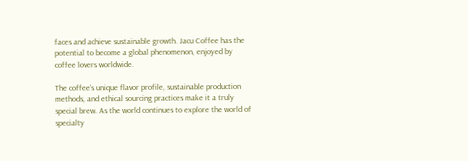faces and achieve sustainable growth. Jacu Coffee has the potential to become a global phenomenon, enjoyed by coffee lovers worldwide.

The coffee’s unique flavor profile, sustainable production methods, and ethical sourcing practices make it a truly special brew. As the world continues to explore the world of specialty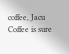coffee, Jacu Coffee is sure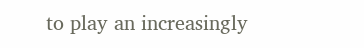to play an increasingly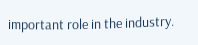important role in the industry.